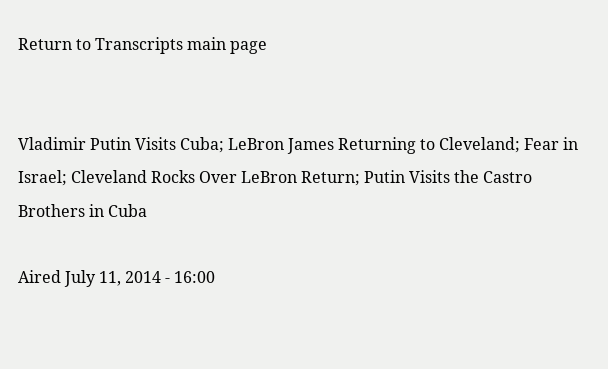Return to Transcripts main page


Vladimir Putin Visits Cuba; LeBron James Returning to Cleveland; Fear in Israel; Cleveland Rocks Over LeBron Return; Putin Visits the Castro Brothers in Cuba

Aired July 11, 2014 - 16:00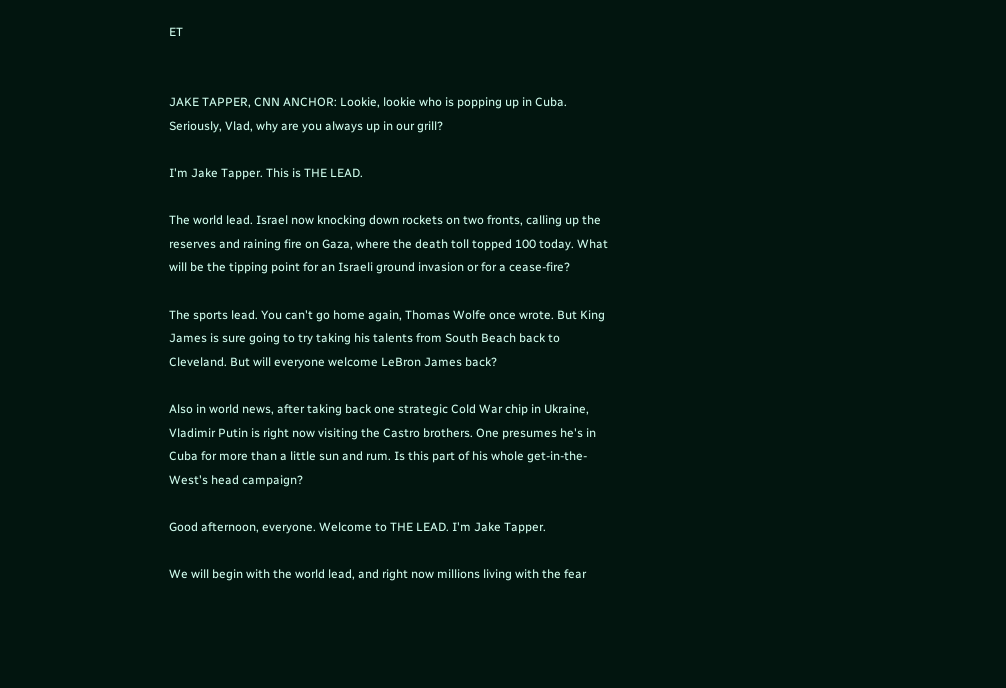ET


JAKE TAPPER, CNN ANCHOR: Lookie, lookie who is popping up in Cuba. Seriously, Vlad, why are you always up in our grill?

I'm Jake Tapper. This is THE LEAD.

The world lead. Israel now knocking down rockets on two fronts, calling up the reserves and raining fire on Gaza, where the death toll topped 100 today. What will be the tipping point for an Israeli ground invasion or for a cease-fire?

The sports lead. You can't go home again, Thomas Wolfe once wrote. But King James is sure going to try taking his talents from South Beach back to Cleveland. But will everyone welcome LeBron James back?

Also in world news, after taking back one strategic Cold War chip in Ukraine, Vladimir Putin is right now visiting the Castro brothers. One presumes he's in Cuba for more than a little sun and rum. Is this part of his whole get-in-the-West's head campaign?

Good afternoon, everyone. Welcome to THE LEAD. I'm Jake Tapper.

We will begin with the world lead, and right now millions living with the fear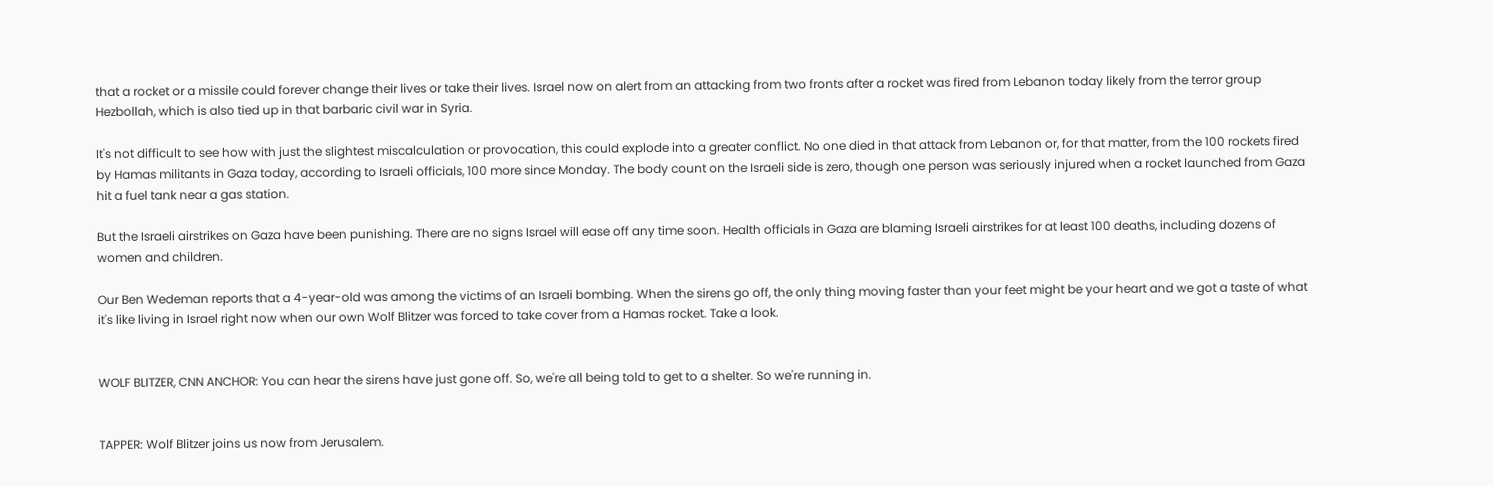that a rocket or a missile could forever change their lives or take their lives. Israel now on alert from an attacking from two fronts after a rocket was fired from Lebanon today likely from the terror group Hezbollah, which is also tied up in that barbaric civil war in Syria.

It's not difficult to see how with just the slightest miscalculation or provocation, this could explode into a greater conflict. No one died in that attack from Lebanon or, for that matter, from the 100 rockets fired by Hamas militants in Gaza today, according to Israeli officials, 100 more since Monday. The body count on the Israeli side is zero, though one person was seriously injured when a rocket launched from Gaza hit a fuel tank near a gas station.

But the Israeli airstrikes on Gaza have been punishing. There are no signs Israel will ease off any time soon. Health officials in Gaza are blaming Israeli airstrikes for at least 100 deaths, including dozens of women and children.

Our Ben Wedeman reports that a 4-year-old was among the victims of an Israeli bombing. When the sirens go off, the only thing moving faster than your feet might be your heart and we got a taste of what it's like living in Israel right now when our own Wolf Blitzer was forced to take cover from a Hamas rocket. Take a look.


WOLF BLITZER, CNN ANCHOR: You can hear the sirens have just gone off. So, we're all being told to get to a shelter. So we're running in.


TAPPER: Wolf Blitzer joins us now from Jerusalem.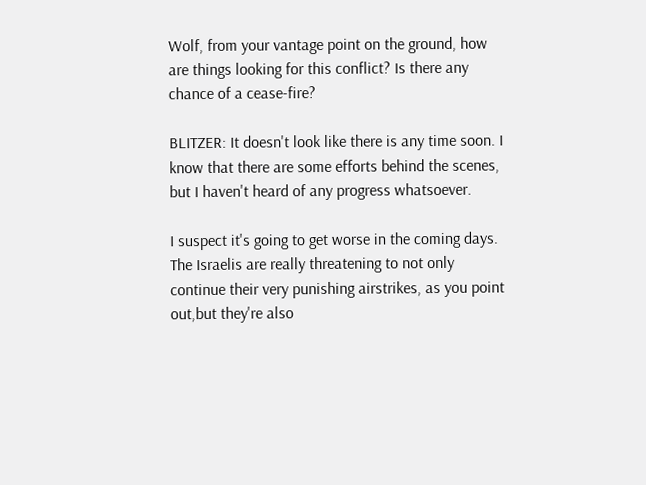Wolf, from your vantage point on the ground, how are things looking for this conflict? Is there any chance of a cease-fire?

BLITZER: It doesn't look like there is any time soon. I know that there are some efforts behind the scenes, but I haven't heard of any progress whatsoever.

I suspect it's going to get worse in the coming days. The Israelis are really threatening to not only continue their very punishing airstrikes, as you point out,but they're also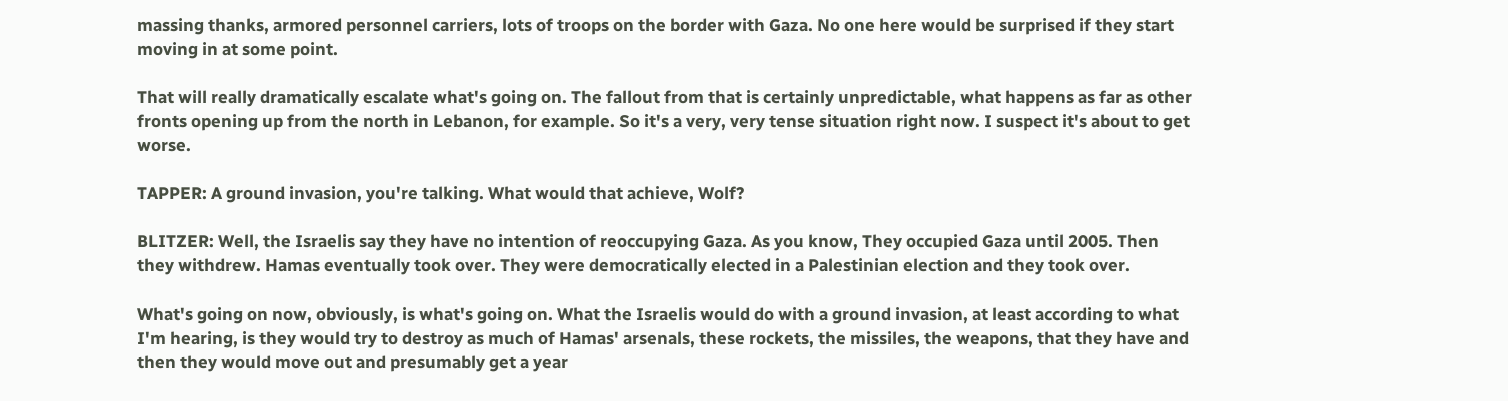massing thanks, armored personnel carriers, lots of troops on the border with Gaza. No one here would be surprised if they start moving in at some point.

That will really dramatically escalate what's going on. The fallout from that is certainly unpredictable, what happens as far as other fronts opening up from the north in Lebanon, for example. So it's a very, very tense situation right now. I suspect it's about to get worse.

TAPPER: A ground invasion, you're talking. What would that achieve, Wolf?

BLITZER: Well, the Israelis say they have no intention of reoccupying Gaza. As you know, They occupied Gaza until 2005. Then they withdrew. Hamas eventually took over. They were democratically elected in a Palestinian election and they took over.

What's going on now, obviously, is what's going on. What the Israelis would do with a ground invasion, at least according to what I'm hearing, is they would try to destroy as much of Hamas' arsenals, these rockets, the missiles, the weapons, that they have and then they would move out and presumably get a year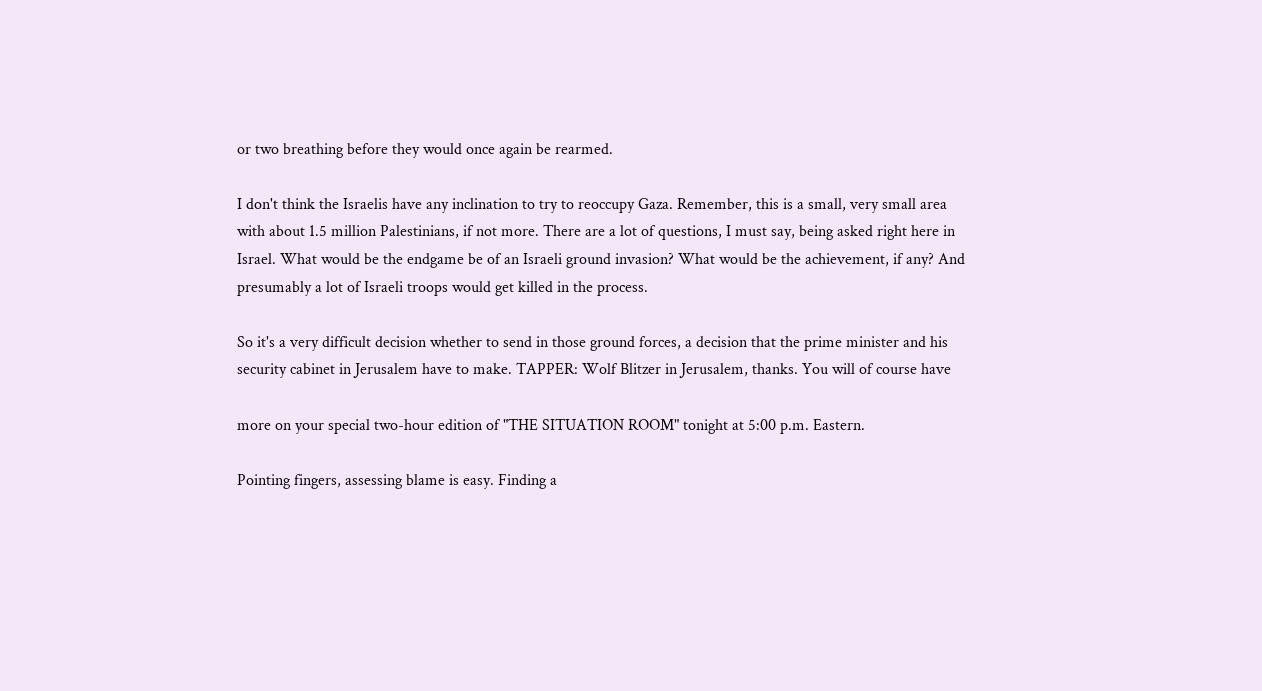or two breathing before they would once again be rearmed.

I don't think the Israelis have any inclination to try to reoccupy Gaza. Remember, this is a small, very small area with about 1.5 million Palestinians, if not more. There are a lot of questions, I must say, being asked right here in Israel. What would be the endgame be of an Israeli ground invasion? What would be the achievement, if any? And presumably a lot of Israeli troops would get killed in the process.

So it's a very difficult decision whether to send in those ground forces, a decision that the prime minister and his security cabinet in Jerusalem have to make. TAPPER: Wolf Blitzer in Jerusalem, thanks. You will of course have

more on your special two-hour edition of "THE SITUATION ROOM" tonight at 5:00 p.m. Eastern.

Pointing fingers, assessing blame is easy. Finding a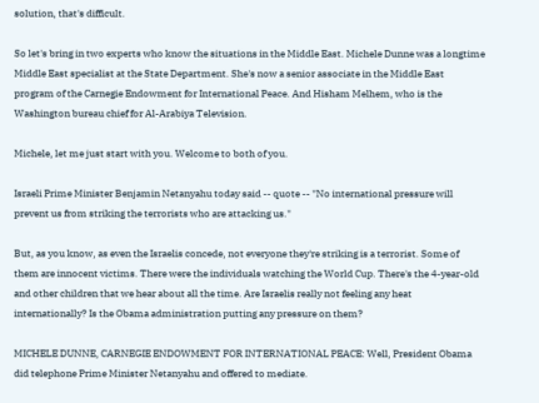solution, that's difficult.

So let's bring in two experts who know the situations in the Middle East. Michele Dunne was a longtime Middle East specialist at the State Department. She's now a senior associate in the Middle East program of the Carnegie Endowment for International Peace. And Hisham Melhem, who is the Washington bureau chief for Al-Arabiya Television.

Michele, let me just start with you. Welcome to both of you.

Israeli Prime Minister Benjamin Netanyahu today said -- quote -- "No international pressure will prevent us from striking the terrorists who are attacking us."

But, as you know, as even the Israelis concede, not everyone they're striking is a terrorist. Some of them are innocent victims. There were the individuals watching the World Cup. There's the 4-year-old and other children that we hear about all the time. Are Israelis really not feeling any heat internationally? Is the Obama administration putting any pressure on them?

MICHELE DUNNE, CARNEGIE ENDOWMENT FOR INTERNATIONAL PEACE: Well, President Obama did telephone Prime Minister Netanyahu and offered to mediate.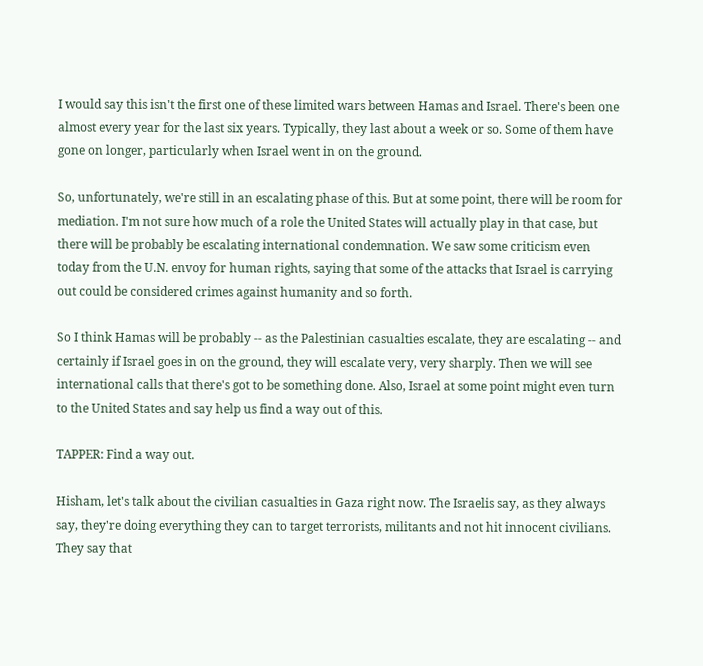I would say this isn't the first one of these limited wars between Hamas and Israel. There's been one almost every year for the last six years. Typically, they last about a week or so. Some of them have gone on longer, particularly when Israel went in on the ground.

So, unfortunately, we're still in an escalating phase of this. But at some point, there will be room for mediation. I'm not sure how much of a role the United States will actually play in that case, but there will be probably be escalating international condemnation. We saw some criticism even today from the U.N. envoy for human rights, saying that some of the attacks that Israel is carrying out could be considered crimes against humanity and so forth.

So I think Hamas will be probably -- as the Palestinian casualties escalate, they are escalating -- and certainly if Israel goes in on the ground, they will escalate very, very sharply. Then we will see international calls that there's got to be something done. Also, Israel at some point might even turn to the United States and say help us find a way out of this.

TAPPER: Find a way out.

Hisham, let's talk about the civilian casualties in Gaza right now. The Israelis say, as they always say, they're doing everything they can to target terrorists, militants and not hit innocent civilians. They say that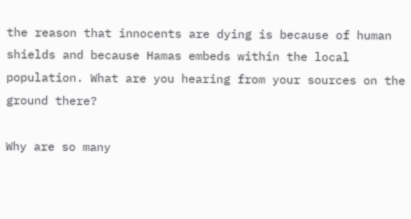the reason that innocents are dying is because of human shields and because Hamas embeds within the local population. What are you hearing from your sources on the ground there?

Why are so many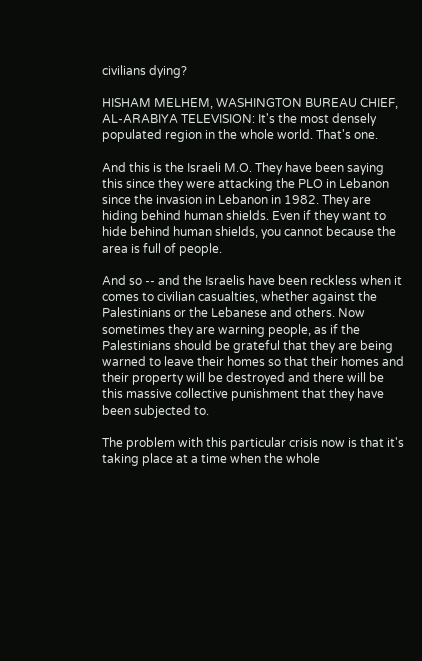civilians dying?

HISHAM MELHEM, WASHINGTON BUREAU CHIEF, AL-ARABIYA TELEVISION: It's the most densely populated region in the whole world. That's one.

And this is the Israeli M.O. They have been saying this since they were attacking the PLO in Lebanon since the invasion in Lebanon in 1982. They are hiding behind human shields. Even if they want to hide behind human shields, you cannot because the area is full of people.

And so -- and the Israelis have been reckless when it comes to civilian casualties, whether against the Palestinians or the Lebanese and others. Now sometimes they are warning people, as if the Palestinians should be grateful that they are being warned to leave their homes so that their homes and their property will be destroyed and there will be this massive collective punishment that they have been subjected to.

The problem with this particular crisis now is that it's taking place at a time when the whole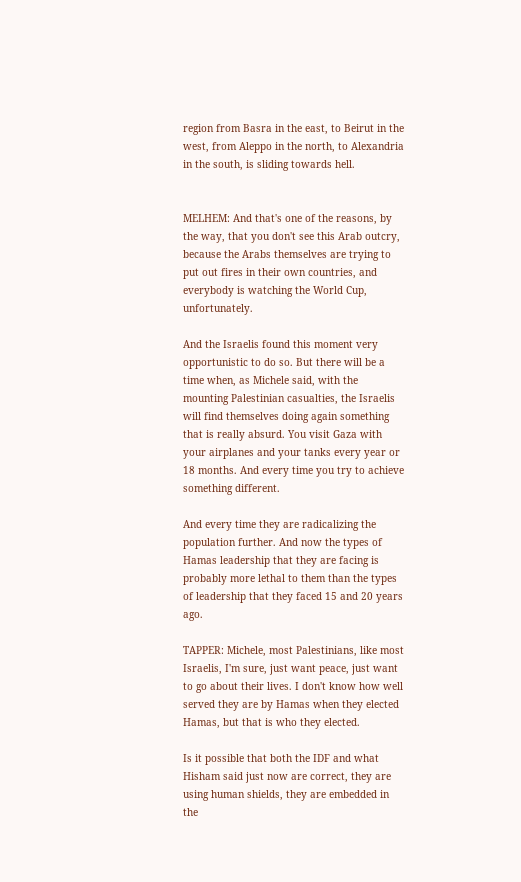region from Basra in the east, to Beirut in the west, from Aleppo in the north, to Alexandria in the south, is sliding towards hell.


MELHEM: And that's one of the reasons, by the way, that you don't see this Arab outcry, because the Arabs themselves are trying to put out fires in their own countries, and everybody is watching the World Cup, unfortunately.

And the Israelis found this moment very opportunistic to do so. But there will be a time when, as Michele said, with the mounting Palestinian casualties, the Israelis will find themselves doing again something that is really absurd. You visit Gaza with your airplanes and your tanks every year or 18 months. And every time you try to achieve something different.

And every time they are radicalizing the population further. And now the types of Hamas leadership that they are facing is probably more lethal to them than the types of leadership that they faced 15 and 20 years ago.

TAPPER: Michele, most Palestinians, like most Israelis, I'm sure, just want peace, just want to go about their lives. I don't know how well served they are by Hamas when they elected Hamas, but that is who they elected.

Is it possible that both the IDF and what Hisham said just now are correct, they are using human shields, they are embedded in the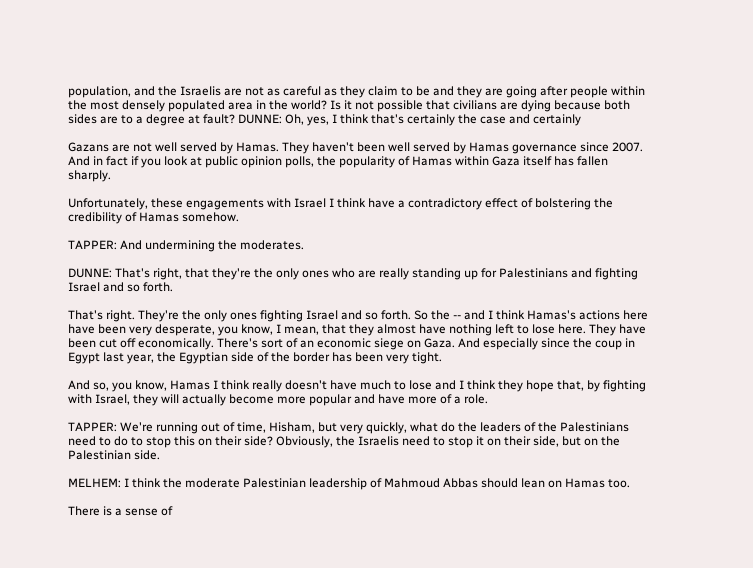population, and the Israelis are not as careful as they claim to be and they are going after people within the most densely populated area in the world? Is it not possible that civilians are dying because both sides are to a degree at fault? DUNNE: Oh, yes, I think that's certainly the case and certainly

Gazans are not well served by Hamas. They haven't been well served by Hamas governance since 2007. And in fact if you look at public opinion polls, the popularity of Hamas within Gaza itself has fallen sharply.

Unfortunately, these engagements with Israel I think have a contradictory effect of bolstering the credibility of Hamas somehow.

TAPPER: And undermining the moderates.

DUNNE: That's right, that they're the only ones who are really standing up for Palestinians and fighting Israel and so forth.

That's right. They're the only ones fighting Israel and so forth. So the -- and I think Hamas's actions here have been very desperate, you know, I mean, that they almost have nothing left to lose here. They have been cut off economically. There's sort of an economic siege on Gaza. And especially since the coup in Egypt last year, the Egyptian side of the border has been very tight.

And so, you know, Hamas I think really doesn't have much to lose and I think they hope that, by fighting with Israel, they will actually become more popular and have more of a role.

TAPPER: We're running out of time, Hisham, but very quickly, what do the leaders of the Palestinians need to do to stop this on their side? Obviously, the Israelis need to stop it on their side, but on the Palestinian side.

MELHEM: I think the moderate Palestinian leadership of Mahmoud Abbas should lean on Hamas too.

There is a sense of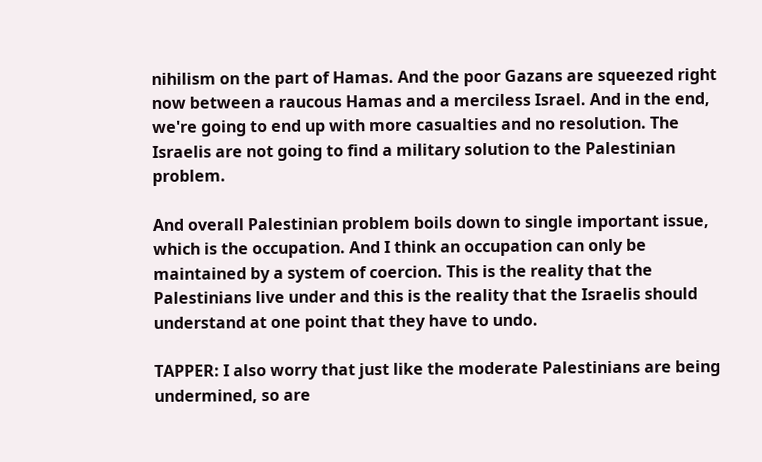nihilism on the part of Hamas. And the poor Gazans are squeezed right now between a raucous Hamas and a merciless Israel. And in the end, we're going to end up with more casualties and no resolution. The Israelis are not going to find a military solution to the Palestinian problem.

And overall Palestinian problem boils down to single important issue, which is the occupation. And I think an occupation can only be maintained by a system of coercion. This is the reality that the Palestinians live under and this is the reality that the Israelis should understand at one point that they have to undo.

TAPPER: I also worry that just like the moderate Palestinians are being undermined, so are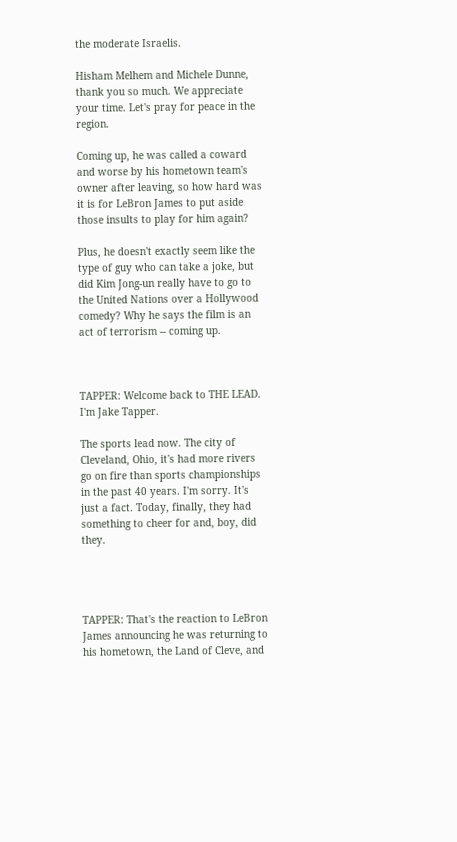the moderate Israelis.

Hisham Melhem and Michele Dunne, thank you so much. We appreciate your time. Let's pray for peace in the region.

Coming up, he was called a coward and worse by his hometown team's owner after leaving, so how hard was it is for LeBron James to put aside those insults to play for him again?

Plus, he doesn't exactly seem like the type of guy who can take a joke, but did Kim Jong-un really have to go to the United Nations over a Hollywood comedy? Why he says the film is an act of terrorism -- coming up.



TAPPER: Welcome back to THE LEAD. I'm Jake Tapper.

The sports lead now. The city of Cleveland, Ohio, it's had more rivers go on fire than sports championships in the past 40 years. I'm sorry. It's just a fact. Today, finally, they had something to cheer for and, boy, did they.




TAPPER: That's the reaction to LeBron James announcing he was returning to his hometown, the Land of Cleve, and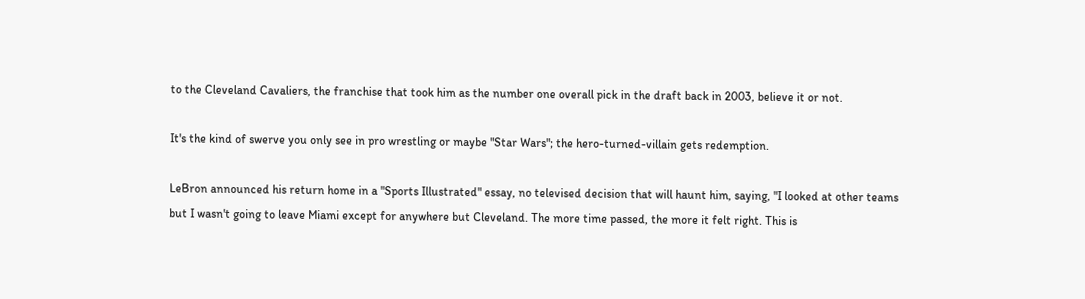to the Cleveland Cavaliers, the franchise that took him as the number one overall pick in the draft back in 2003, believe it or not.

It's the kind of swerve you only see in pro wrestling or maybe "Star Wars"; the hero-turned-villain gets redemption.

LeBron announced his return home in a "Sports Illustrated" essay, no televised decision that will haunt him, saying, "I looked at other teams but I wasn't going to leave Miami except for anywhere but Cleveland. The more time passed, the more it felt right. This is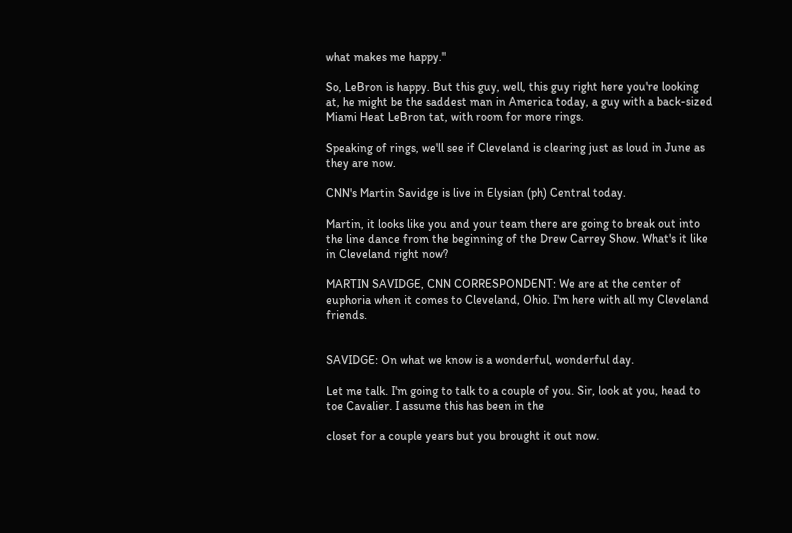what makes me happy."

So, LeBron is happy. But this guy, well, this guy right here you're looking at, he might be the saddest man in America today, a guy with a back-sized Miami Heat LeBron tat, with room for more rings.

Speaking of rings, we'll see if Cleveland is clearing just as loud in June as they are now.

CNN's Martin Savidge is live in Elysian (ph) Central today.

Martin, it looks like you and your team there are going to break out into the line dance from the beginning of the Drew Carrey Show. What's it like in Cleveland right now?

MARTIN SAVIDGE, CNN CORRESPONDENT: We are at the center of euphoria when it comes to Cleveland, Ohio. I'm here with all my Cleveland friends.


SAVIDGE: On what we know is a wonderful, wonderful day.

Let me talk. I'm going to talk to a couple of you. Sir, look at you, head to toe Cavalier. I assume this has been in the

closet for a couple years but you brought it out now.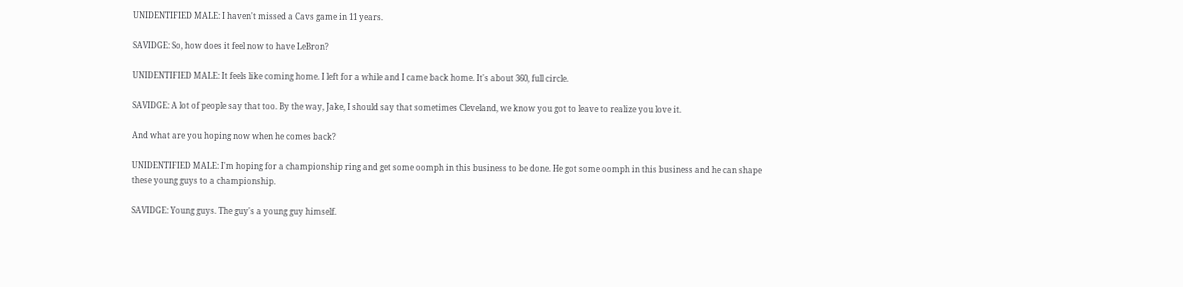UNIDENTIFIED MALE: I haven't missed a Cavs game in 11 years.

SAVIDGE: So, how does it feel now to have LeBron?

UNIDENTIFIED MALE: It feels like coming home. I left for a while and I came back home. It's about 360, full circle.

SAVIDGE: A lot of people say that too. By the way, Jake, I should say that sometimes Cleveland, we know you got to leave to realize you love it.

And what are you hoping now when he comes back?

UNIDENTIFIED MALE: I'm hoping for a championship ring and get some oomph in this business to be done. He got some oomph in this business and he can shape these young guys to a championship.

SAVIDGE: Young guys. The guy's a young guy himself.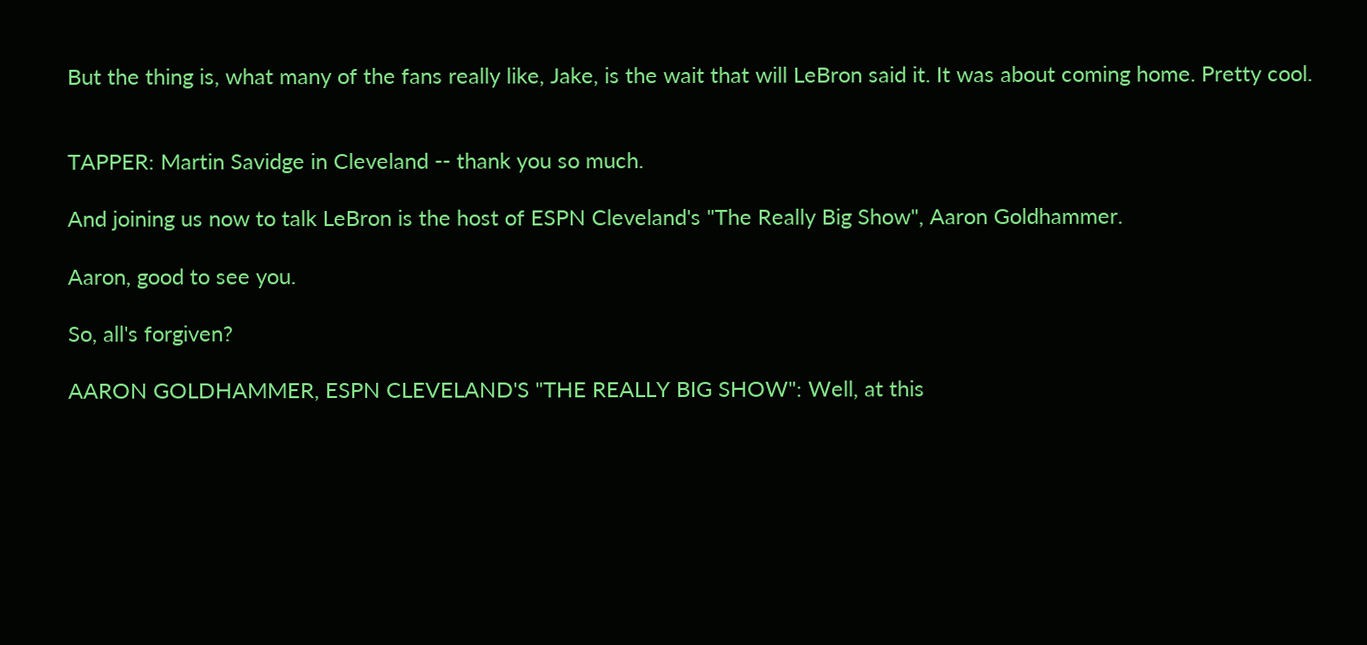But the thing is, what many of the fans really like, Jake, is the wait that will LeBron said it. It was about coming home. Pretty cool.


TAPPER: Martin Savidge in Cleveland -- thank you so much.

And joining us now to talk LeBron is the host of ESPN Cleveland's "The Really Big Show", Aaron Goldhammer.

Aaron, good to see you.

So, all's forgiven?

AARON GOLDHAMMER, ESPN CLEVELAND'S "THE REALLY BIG SHOW": Well, at this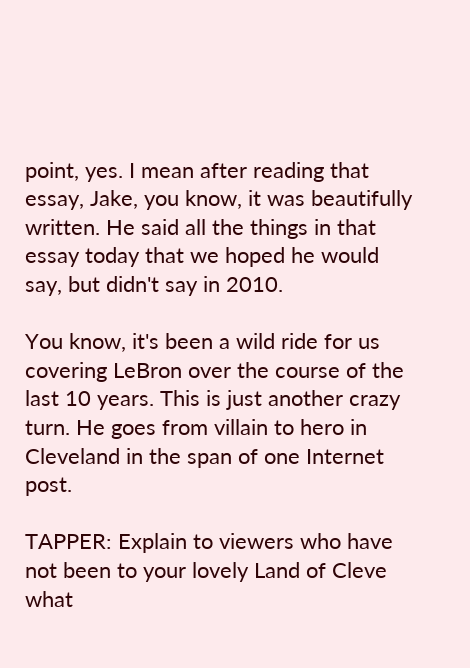point, yes. I mean after reading that essay, Jake, you know, it was beautifully written. He said all the things in that essay today that we hoped he would say, but didn't say in 2010.

You know, it's been a wild ride for us covering LeBron over the course of the last 10 years. This is just another crazy turn. He goes from villain to hero in Cleveland in the span of one Internet post.

TAPPER: Explain to viewers who have not been to your lovely Land of Cleve what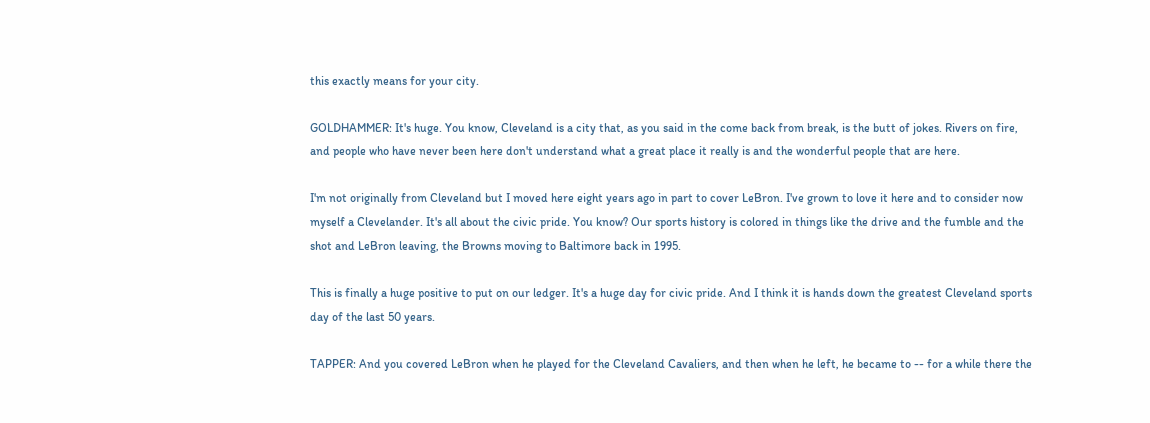this exactly means for your city.

GOLDHAMMER: It's huge. You know, Cleveland is a city that, as you said in the come back from break, is the butt of jokes. Rivers on fire, and people who have never been here don't understand what a great place it really is and the wonderful people that are here.

I'm not originally from Cleveland but I moved here eight years ago in part to cover LeBron. I've grown to love it here and to consider now myself a Clevelander. It's all about the civic pride. You know? Our sports history is colored in things like the drive and the fumble and the shot and LeBron leaving, the Browns moving to Baltimore back in 1995.

This is finally a huge positive to put on our ledger. It's a huge day for civic pride. And I think it is hands down the greatest Cleveland sports day of the last 50 years.

TAPPER: And you covered LeBron when he played for the Cleveland Cavaliers, and then when he left, he became to -- for a while there the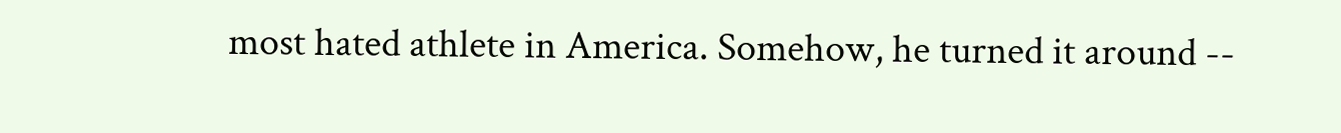most hated athlete in America. Somehow, he turned it around --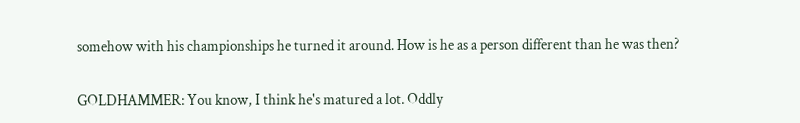somehow with his championships he turned it around. How is he as a person different than he was then?

GOLDHAMMER: You know, I think he's matured a lot. Oddly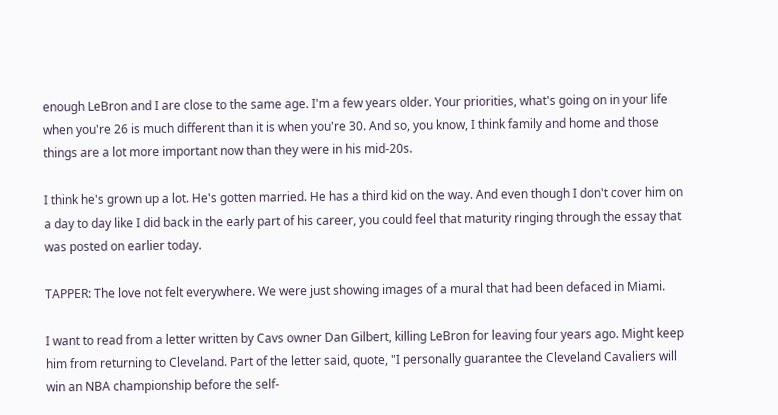enough LeBron and I are close to the same age. I'm a few years older. Your priorities, what's going on in your life when you're 26 is much different than it is when you're 30. And so, you know, I think family and home and those things are a lot more important now than they were in his mid-20s.

I think he's grown up a lot. He's gotten married. He has a third kid on the way. And even though I don't cover him on a day to day like I did back in the early part of his career, you could feel that maturity ringing through the essay that was posted on earlier today.

TAPPER: The love not felt everywhere. We were just showing images of a mural that had been defaced in Miami.

I want to read from a letter written by Cavs owner Dan Gilbert, killing LeBron for leaving four years ago. Might keep him from returning to Cleveland. Part of the letter said, quote, "I personally guarantee the Cleveland Cavaliers will win an NBA championship before the self-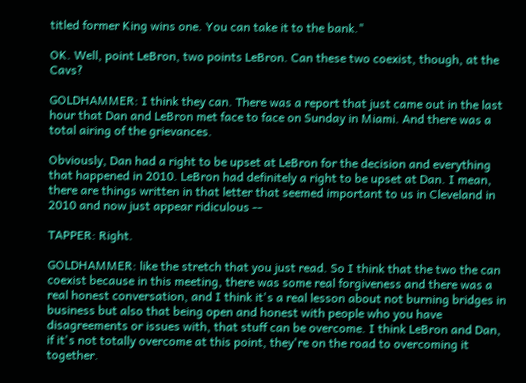titled former King wins one. You can take it to the bank."

OK. Well, point LeBron, two points LeBron. Can these two coexist, though, at the Cavs?

GOLDHAMMER: I think they can. There was a report that just came out in the last hour that Dan and LeBron met face to face on Sunday in Miami. And there was a total airing of the grievances.

Obviously, Dan had a right to be upset at LeBron for the decision and everything that happened in 2010. LeBron had definitely a right to be upset at Dan. I mean, there are things written in that letter that seemed important to us in Cleveland in 2010 and now just appear ridiculous --

TAPPER: Right.

GOLDHAMMER: like the stretch that you just read. So I think that the two the can coexist because in this meeting, there was some real forgiveness and there was a real honest conversation, and I think it's a real lesson about not burning bridges in business but also that being open and honest with people who you have disagreements or issues with, that stuff can be overcome. I think LeBron and Dan, if it's not totally overcome at this point, they're on the road to overcoming it together.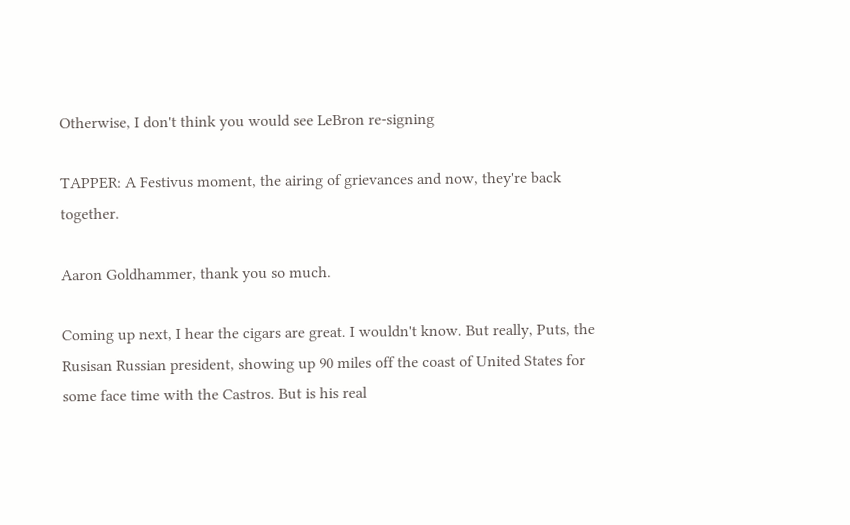Otherwise, I don't think you would see LeBron re-signing

TAPPER: A Festivus moment, the airing of grievances and now, they're back together.

Aaron Goldhammer, thank you so much.

Coming up next, I hear the cigars are great. I wouldn't know. But really, Puts, the Rusisan Russian president, showing up 90 miles off the coast of United States for some face time with the Castros. But is his real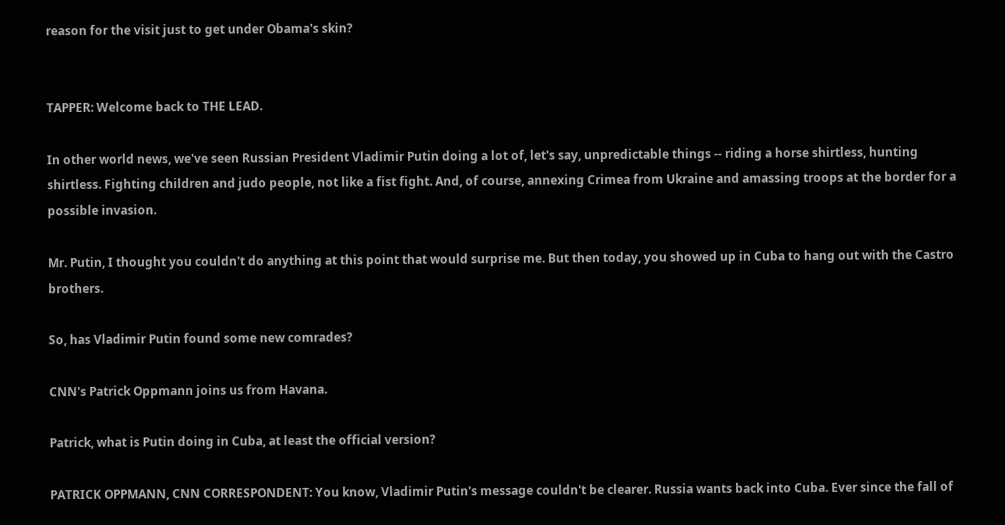reason for the visit just to get under Obama's skin?


TAPPER: Welcome back to THE LEAD.

In other world news, we've seen Russian President Vladimir Putin doing a lot of, let's say, unpredictable things -- riding a horse shirtless, hunting shirtless. Fighting children and judo people, not like a fist fight. And, of course, annexing Crimea from Ukraine and amassing troops at the border for a possible invasion.

Mr. Putin, I thought you couldn't do anything at this point that would surprise me. But then today, you showed up in Cuba to hang out with the Castro brothers.

So, has Vladimir Putin found some new comrades?

CNN's Patrick Oppmann joins us from Havana.

Patrick, what is Putin doing in Cuba, at least the official version?

PATRICK OPPMANN, CNN CORRESPONDENT: You know, Vladimir Putin's message couldn't be clearer. Russia wants back into Cuba. Ever since the fall of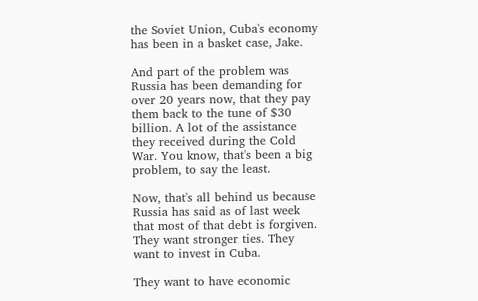the Soviet Union, Cuba's economy has been in a basket case, Jake.

And part of the problem was Russia has been demanding for over 20 years now, that they pay them back to the tune of $30 billion. A lot of the assistance they received during the Cold War. You know, that's been a big problem, to say the least.

Now, that's all behind us because Russia has said as of last week that most of that debt is forgiven. They want stronger ties. They want to invest in Cuba.

They want to have economic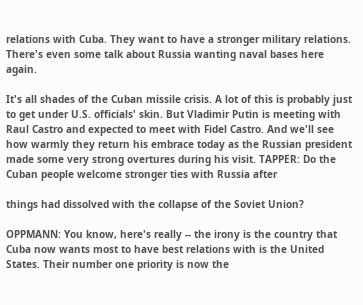relations with Cuba. They want to have a stronger military relations. There's even some talk about Russia wanting naval bases here again.

It's all shades of the Cuban missile crisis. A lot of this is probably just to get under U.S. officials' skin. But Vladimir Putin is meeting with Raul Castro and expected to meet with Fidel Castro. And we'll see how warmly they return his embrace today as the Russian president made some very strong overtures during his visit. TAPPER: Do the Cuban people welcome stronger ties with Russia after

things had dissolved with the collapse of the Soviet Union?

OPPMANN: You know, here's really -- the irony is the country that Cuba now wants most to have best relations with is the United States. Their number one priority is now the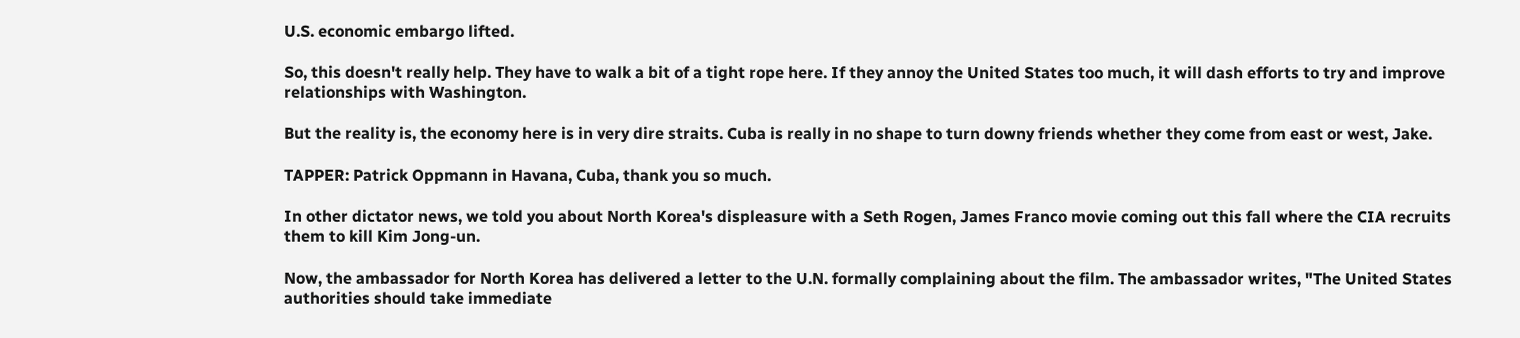U.S. economic embargo lifted.

So, this doesn't really help. They have to walk a bit of a tight rope here. If they annoy the United States too much, it will dash efforts to try and improve relationships with Washington.

But the reality is, the economy here is in very dire straits. Cuba is really in no shape to turn downy friends whether they come from east or west, Jake.

TAPPER: Patrick Oppmann in Havana, Cuba, thank you so much.

In other dictator news, we told you about North Korea's displeasure with a Seth Rogen, James Franco movie coming out this fall where the CIA recruits them to kill Kim Jong-un.

Now, the ambassador for North Korea has delivered a letter to the U.N. formally complaining about the film. The ambassador writes, "The United States authorities should take immediate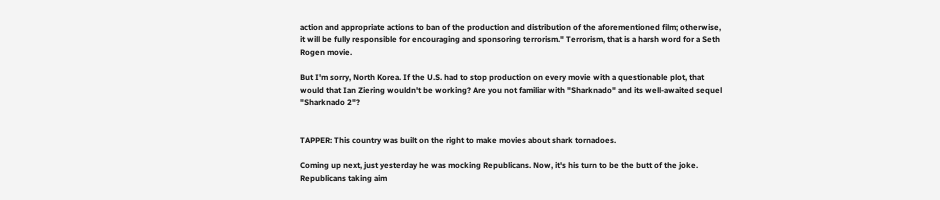action and appropriate actions to ban of the production and distribution of the aforementioned film; otherwise, it will be fully responsible for encouraging and sponsoring terrorism." Terrorism, that is a harsh word for a Seth Rogen movie.

But I'm sorry, North Korea. If the U.S. had to stop production on every movie with a questionable plot, that would that Ian Ziering wouldn't be working? Are you not familiar with "Sharknado" and its well-awaited sequel "Sharknado 2"?


TAPPER: This country was built on the right to make movies about shark tornadoes.

Coming up next, just yesterday he was mocking Republicans. Now, it's his turn to be the butt of the joke. Republicans taking aim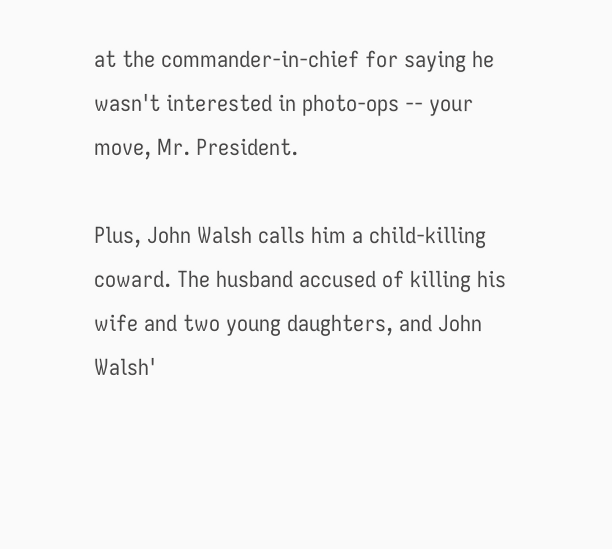at the commander-in-chief for saying he wasn't interested in photo-ops -- your move, Mr. President.

Plus, John Walsh calls him a child-killing coward. The husband accused of killing his wife and two young daughters, and John Walsh'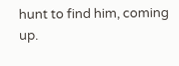hunt to find him, coming up.